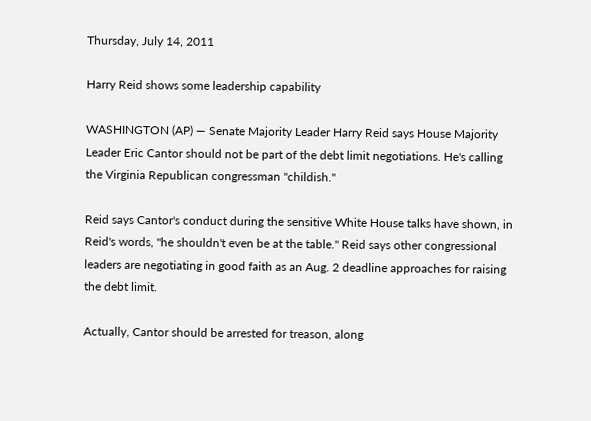Thursday, July 14, 2011

Harry Reid shows some leadership capability

WASHINGTON (AP) — Senate Majority Leader Harry Reid says House Majority Leader Eric Cantor should not be part of the debt limit negotiations. He's calling the Virginia Republican congressman "childish."

Reid says Cantor's conduct during the sensitive White House talks have shown, in Reid's words, "he shouldn't even be at the table." Reid says other congressional leaders are negotiating in good faith as an Aug. 2 deadline approaches for raising the debt limit.

Actually, Cantor should be arrested for treason, along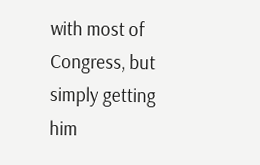with most of Congress, but simply getting him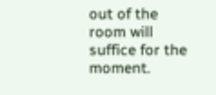out of the room will suffice for the moment.